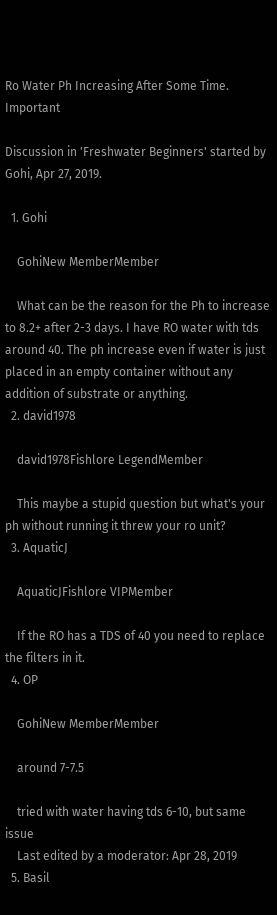Ro Water Ph Increasing After Some Time. Important

Discussion in 'Freshwater Beginners' started by Gohi, Apr 27, 2019.

  1. Gohi

    GohiNew MemberMember

    What can be the reason for the Ph to increase to 8.2+ after 2-3 days. I have RO water with tds around 40. The ph increase even if water is just placed in an empty container without any addition of substrate or anything.
  2. david1978

    david1978Fishlore LegendMember

    This maybe a stupid question but what's your ph without running it threw your ro unit?
  3. AquaticJ

    AquaticJFishlore VIPMember

    If the RO has a TDS of 40 you need to replace the filters in it.
  4. OP

    GohiNew MemberMember

    around 7-7.5

    tried with water having tds 6-10, but same issue
    Last edited by a moderator: Apr 28, 2019
  5. Basil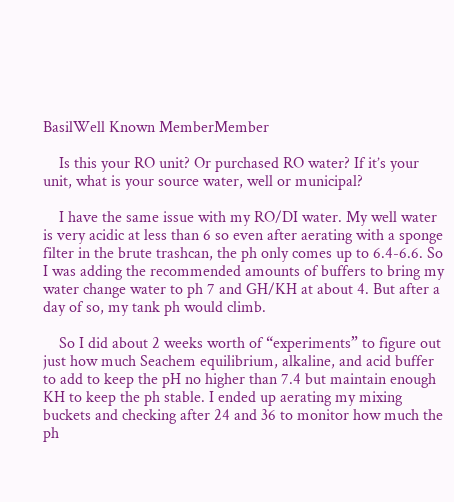BasilWell Known MemberMember

    Is this your RO unit? Or purchased RO water? If it’s your unit, what is your source water, well or municipal?

    I have the same issue with my RO/DI water. My well water is very acidic at less than 6 so even after aerating with a sponge filter in the brute trashcan, the ph only comes up to 6.4-6.6. So I was adding the recommended amounts of buffers to bring my water change water to ph 7 and GH/KH at about 4. But after a day of so, my tank ph would climb.

    So I did about 2 weeks worth of “experiments” to figure out just how much Seachem equilibrium, alkaline, and acid buffer to add to keep the pH no higher than 7.4 but maintain enough KH to keep the ph stable. I ended up aerating my mixing buckets and checking after 24 and 36 to monitor how much the ph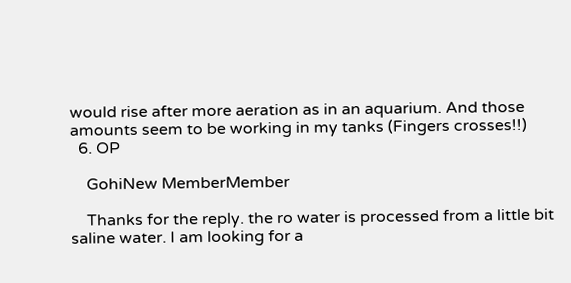would rise after more aeration as in an aquarium. And those amounts seem to be working in my tanks (Fingers crosses!!)
  6. OP

    GohiNew MemberMember

    Thanks for the reply. the ro water is processed from a little bit saline water. I am looking for a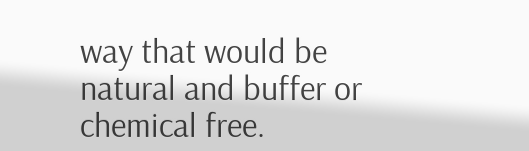way that would be natural and buffer or chemical free.